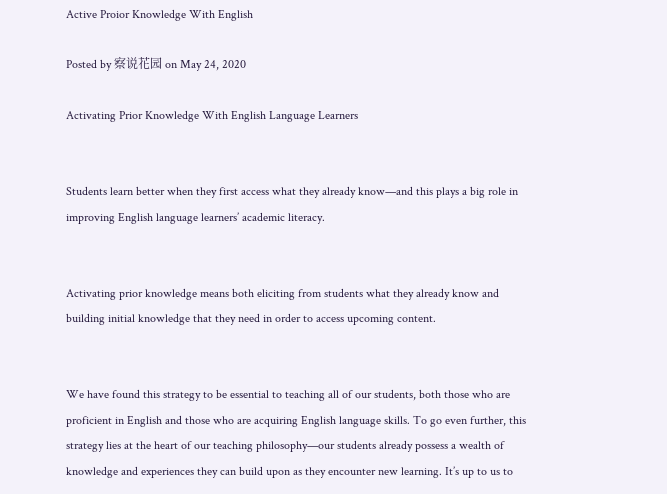Active Proior Knowledge With English

Posted by 察说花园 on May 24, 2020

Activating Prior Knowledge With English Language Learners


Students learn better when they first access what they already know—and this plays a big role in improving English language learners’ academic literacy.


Activating prior knowledge means both eliciting from students what they already know and building initial knowledge that they need in order to access upcoming content.


We have found this strategy to be essential to teaching all of our students, both those who are proficient in English and those who are acquiring English language skills. To go even further, this strategy lies at the heart of our teaching philosophy—our students already possess a wealth of knowledge and experiences they can build upon as they encounter new learning. It’s up to us to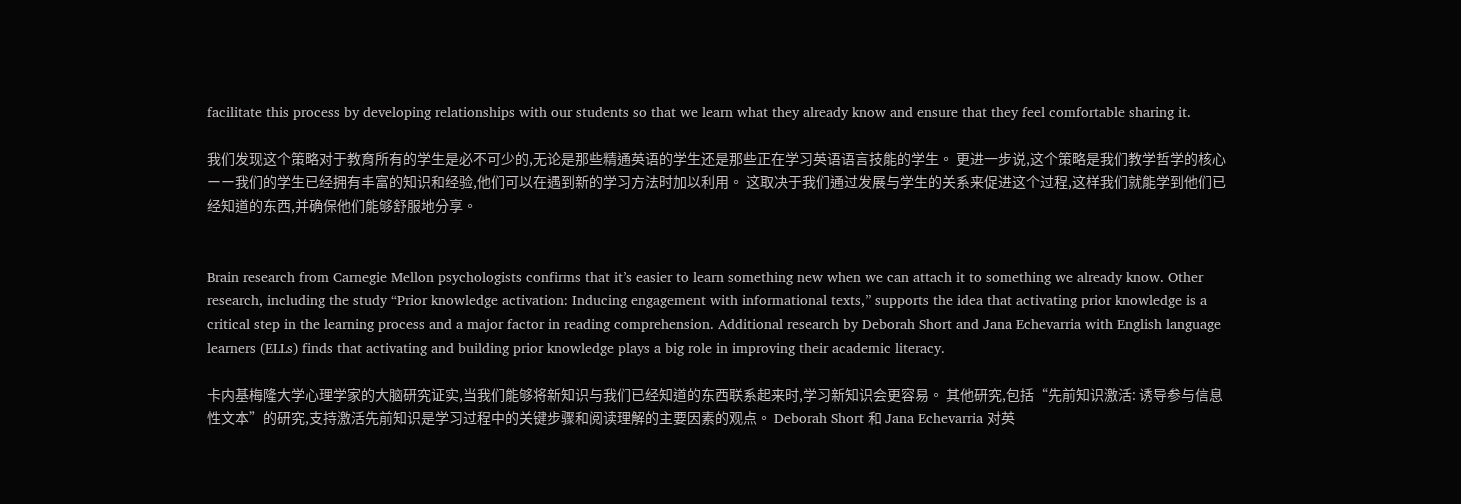facilitate this process by developing relationships with our students so that we learn what they already know and ensure that they feel comfortable sharing it.

我们发现这个策略对于教育所有的学生是必不可少的,无论是那些精通英语的学生还是那些正在学习英语语言技能的学生。 更进一步说,这个策略是我们教学哲学的核心ーー我们的学生已经拥有丰富的知识和经验,他们可以在遇到新的学习方法时加以利用。 这取决于我们通过发展与学生的关系来促进这个过程,这样我们就能学到他们已经知道的东西,并确保他们能够舒服地分享。


Brain research from Carnegie Mellon psychologists confirms that it’s easier to learn something new when we can attach it to something we already know. Other research, including the study “Prior knowledge activation: Inducing engagement with informational texts,” supports the idea that activating prior knowledge is a critical step in the learning process and a major factor in reading comprehension. Additional research by Deborah Short and Jana Echevarria with English language learners (ELLs) finds that activating and building prior knowledge plays a big role in improving their academic literacy.

卡内基梅隆大学心理学家的大脑研究证实,当我们能够将新知识与我们已经知道的东西联系起来时,学习新知识会更容易。 其他研究,包括“先前知识激活: 诱导参与信息性文本”的研究,支持激活先前知识是学习过程中的关键步骤和阅读理解的主要因素的观点。 Deborah Short 和 Jana Echevarria 对英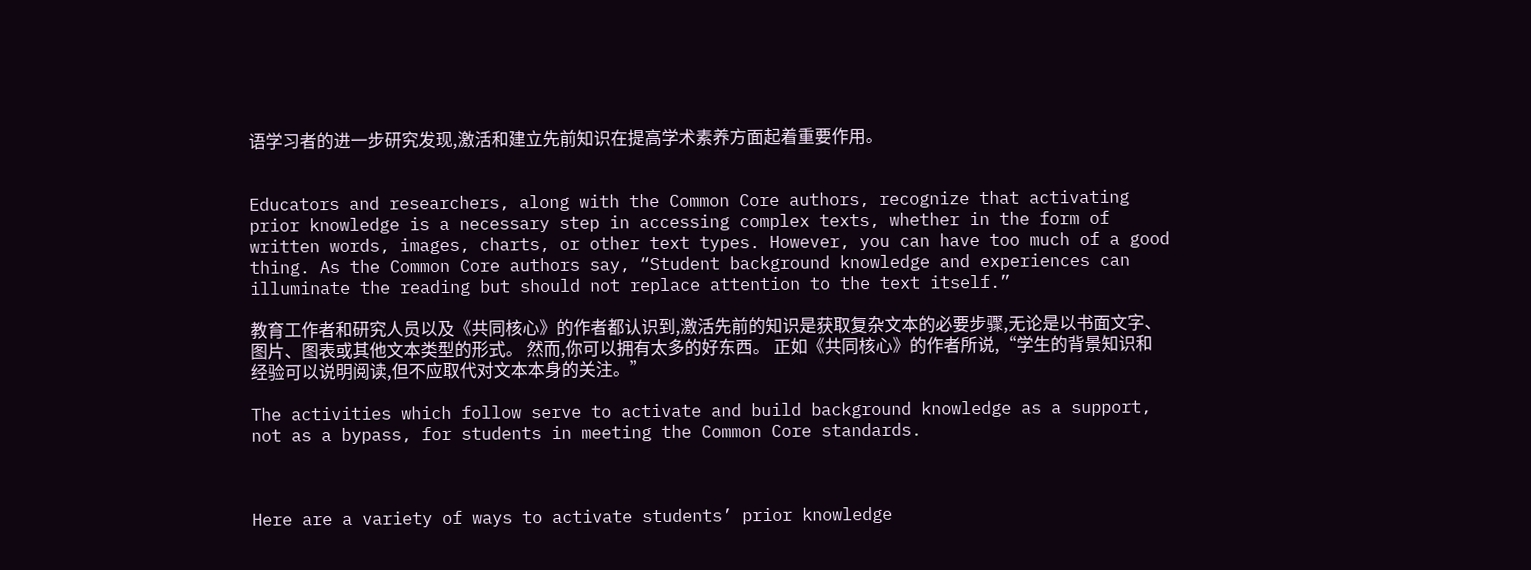语学习者的进一步研究发现,激活和建立先前知识在提高学术素养方面起着重要作用。


Educators and researchers, along with the Common Core authors, recognize that activating prior knowledge is a necessary step in accessing complex texts, whether in the form of written words, images, charts, or other text types. However, you can have too much of a good thing. As the Common Core authors say, “Student background knowledge and experiences can illuminate the reading but should not replace attention to the text itself.”

教育工作者和研究人员以及《共同核心》的作者都认识到,激活先前的知识是获取复杂文本的必要步骤,无论是以书面文字、图片、图表或其他文本类型的形式。 然而,你可以拥有太多的好东西。 正如《共同核心》的作者所说,“学生的背景知识和经验可以说明阅读,但不应取代对文本本身的关注。”

The activities which follow serve to activate and build background knowledge as a support, not as a bypass, for students in meeting the Common Core standards.



Here are a variety of ways to activate students’ prior knowledge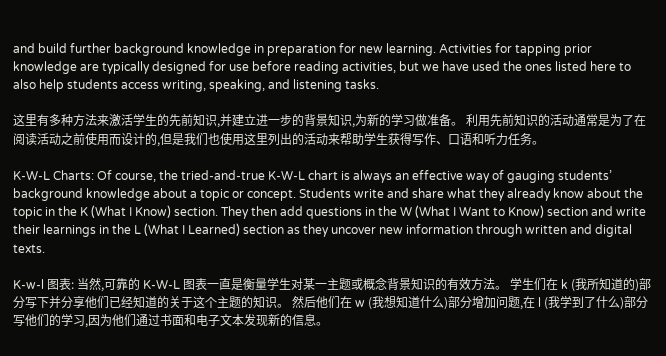and build further background knowledge in preparation for new learning. Activities for tapping prior knowledge are typically designed for use before reading activities, but we have used the ones listed here to also help students access writing, speaking, and listening tasks.

这里有多种方法来激活学生的先前知识,并建立进一步的背景知识,为新的学习做准备。 利用先前知识的活动通常是为了在阅读活动之前使用而设计的,但是我们也使用这里列出的活动来帮助学生获得写作、口语和听力任务。

K-W-L Charts: Of course, the tried-and-true K-W-L chart is always an effective way of gauging students’ background knowledge about a topic or concept. Students write and share what they already know about the topic in the K (What I Know) section. They then add questions in the W (What I Want to Know) section and write their learnings in the L (What I Learned) section as they uncover new information through written and digital texts.

K-w-l 图表: 当然,可靠的 K-W-L 图表一直是衡量学生对某一主题或概念背景知识的有效方法。 学生们在 k (我所知道的)部分写下并分享他们已经知道的关于这个主题的知识。 然后他们在 w (我想知道什么)部分增加问题,在 l (我学到了什么)部分写他们的学习,因为他们通过书面和电子文本发现新的信息。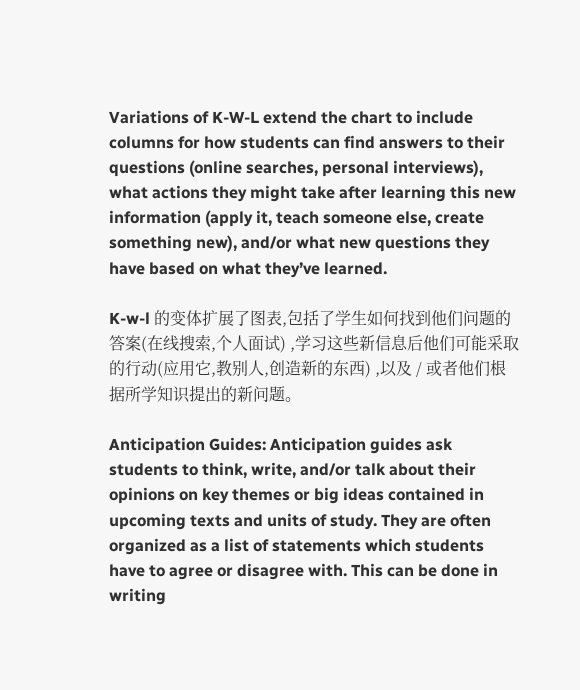Variations of K-W-L extend the chart to include columns for how students can find answers to their questions (online searches, personal interviews), what actions they might take after learning this new information (apply it, teach someone else, create something new), and/or what new questions they have based on what they’ve learned.

K-w-l 的变体扩展了图表,包括了学生如何找到他们问题的答案(在线搜索,个人面试) ,学习这些新信息后他们可能采取的行动(应用它,教别人,创造新的东西) ,以及 / 或者他们根据所学知识提出的新问题。

Anticipation Guides: Anticipation guides ask students to think, write, and/or talk about their opinions on key themes or big ideas contained in upcoming texts and units of study. They are often organized as a list of statements which students have to agree or disagree with. This can be done in writing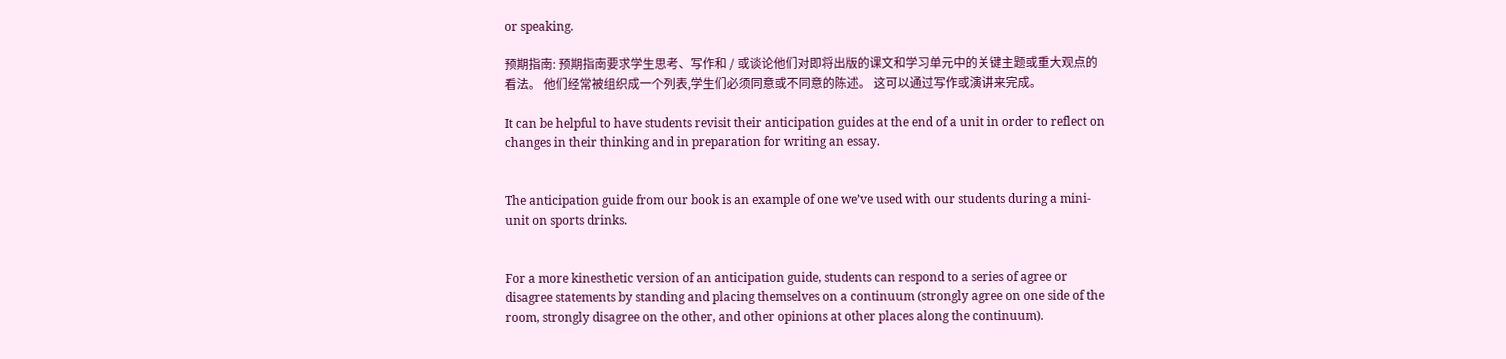or speaking.

预期指南: 预期指南要求学生思考、写作和 / 或谈论他们对即将出版的课文和学习单元中的关键主题或重大观点的看法。 他们经常被组织成一个列表,学生们必须同意或不同意的陈述。 这可以通过写作或演讲来完成。

It can be helpful to have students revisit their anticipation guides at the end of a unit in order to reflect on changes in their thinking and in preparation for writing an essay.


The anticipation guide from our book is an example of one we’ve used with our students during a mini-unit on sports drinks.


For a more kinesthetic version of an anticipation guide, students can respond to a series of agree or disagree statements by standing and placing themselves on a continuum (strongly agree on one side of the room, strongly disagree on the other, and other opinions at other places along the continuum).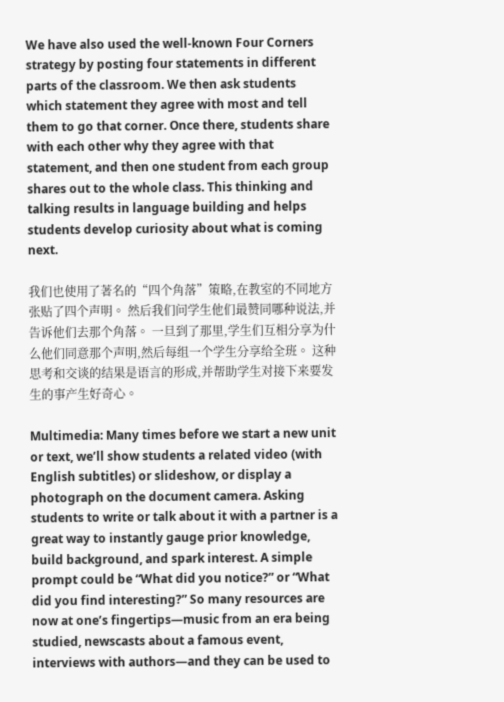We have also used the well-known Four Corners strategy by posting four statements in different parts of the classroom. We then ask students which statement they agree with most and tell them to go that corner. Once there, students share with each other why they agree with that statement, and then one student from each group shares out to the whole class. This thinking and talking results in language building and helps students develop curiosity about what is coming next.

我们也使用了著名的“四个角落”策略,在教室的不同地方张贴了四个声明。 然后我们问学生他们最赞同哪种说法,并告诉他们去那个角落。 一旦到了那里,学生们互相分享为什么他们同意那个声明,然后每组一个学生分享给全班。 这种思考和交谈的结果是语言的形成,并帮助学生对接下来要发生的事产生好奇心。

Multimedia: Many times before we start a new unit or text, we’ll show students a related video (with English subtitles) or slideshow, or display a photograph on the document camera. Asking students to write or talk about it with a partner is a great way to instantly gauge prior knowledge, build background, and spark interest. A simple prompt could be “What did you notice?” or “What did you find interesting?” So many resources are now at one’s fingertips—music from an era being studied, newscasts about a famous event, interviews with authors—and they can be used to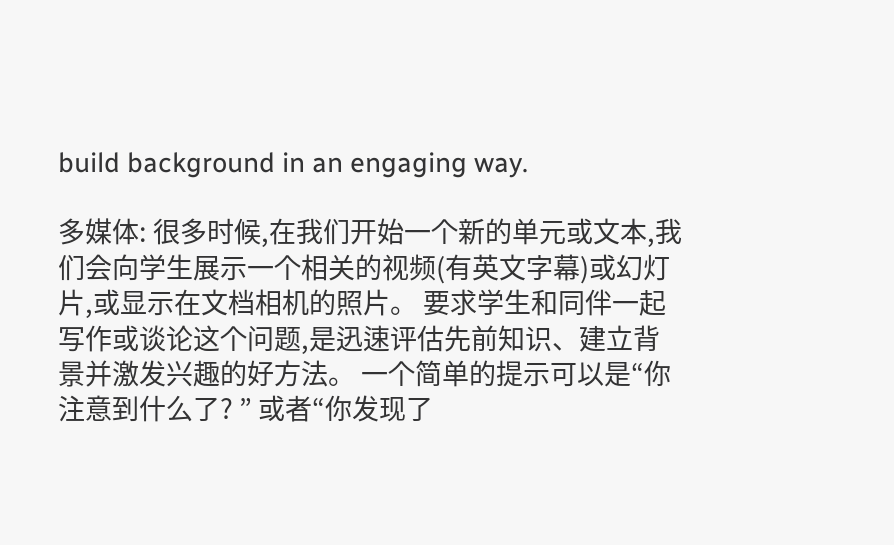build background in an engaging way.

多媒体: 很多时候,在我们开始一个新的单元或文本,我们会向学生展示一个相关的视频(有英文字幕)或幻灯片,或显示在文档相机的照片。 要求学生和同伴一起写作或谈论这个问题,是迅速评估先前知识、建立背景并激发兴趣的好方法。 一个简单的提示可以是“你注意到什么了? ” 或者“你发现了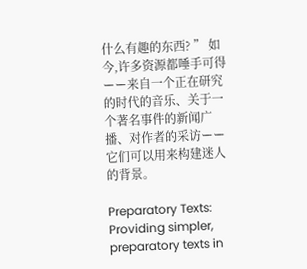什么有趣的东西? ” 如今,许多资源都唾手可得ーー来自一个正在研究的时代的音乐、关于一个著名事件的新闻广播、对作者的采访ーー它们可以用来构建迷人的背景。

Preparatory Texts: Providing simpler, preparatory texts in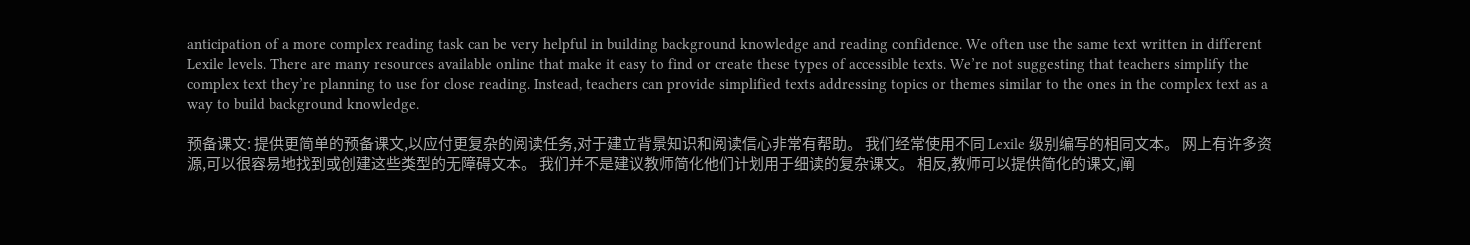anticipation of a more complex reading task can be very helpful in building background knowledge and reading confidence. We often use the same text written in different Lexile levels. There are many resources available online that make it easy to find or create these types of accessible texts. We’re not suggesting that teachers simplify the complex text they’re planning to use for close reading. Instead, teachers can provide simplified texts addressing topics or themes similar to the ones in the complex text as a way to build background knowledge.

预备课文: 提供更简单的预备课文,以应付更复杂的阅读任务,对于建立背景知识和阅读信心非常有帮助。 我们经常使用不同 Lexile 级别编写的相同文本。 网上有许多资源,可以很容易地找到或创建这些类型的无障碍文本。 我们并不是建议教师简化他们计划用于细读的复杂课文。 相反,教师可以提供简化的课文,阐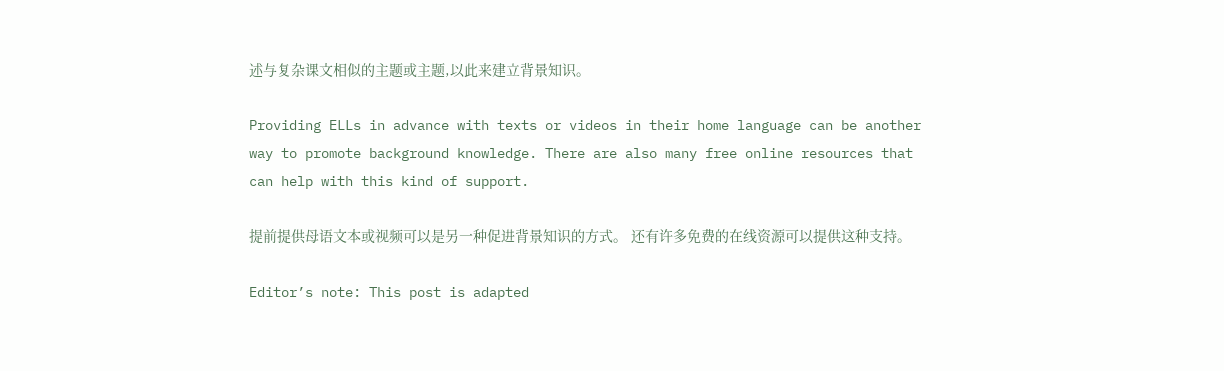述与复杂课文相似的主题或主题,以此来建立背景知识。

Providing ELLs in advance with texts or videos in their home language can be another way to promote background knowledge. There are also many free online resources that can help with this kind of support.

提前提供母语文本或视频可以是另一种促进背景知识的方式。 还有许多免费的在线资源可以提供这种支持。

Editor’s note: This post is adapted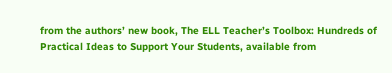from the authors’ new book, The ELL Teacher’s Toolbox: Hundreds of Practical Ideas to Support Your Students, available from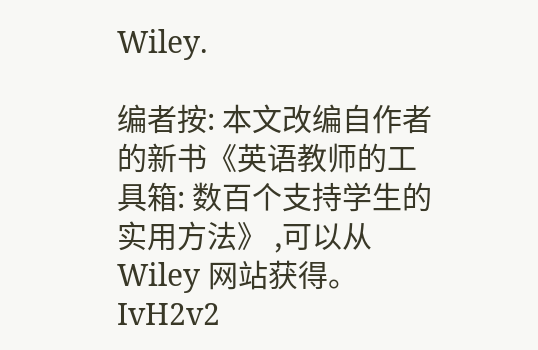Wiley.

编者按: 本文改编自作者的新书《英语教师的工具箱: 数百个支持学生的实用方法》 ,可以从 Wiley 网站获得。 IvH2v2